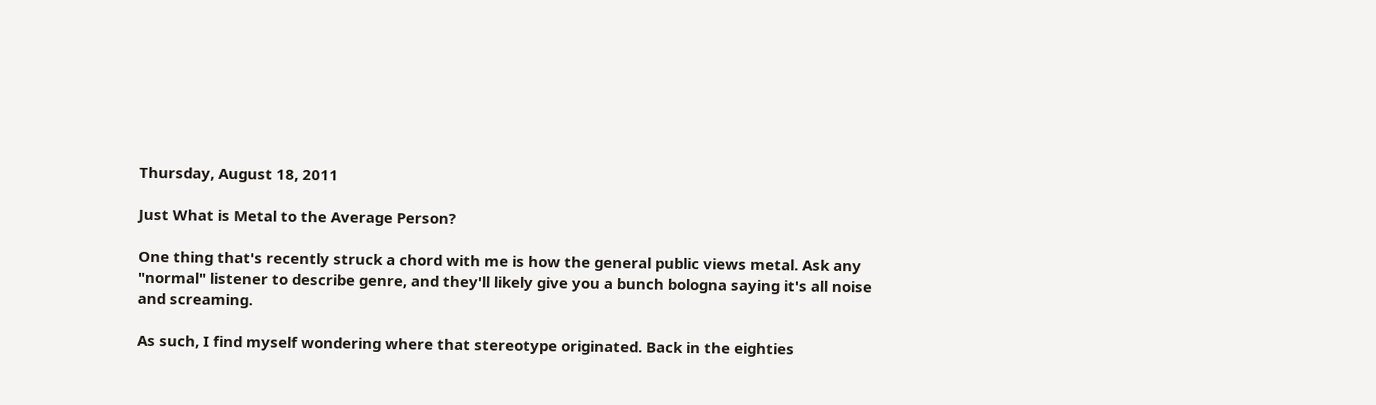Thursday, August 18, 2011

Just What is Metal to the Average Person?

One thing that's recently struck a chord with me is how the general public views metal. Ask any "normal" listener to describe genre, and they'll likely give you a bunch bologna saying it's all noise and screaming.

As such, I find myself wondering where that stereotype originated. Back in the eighties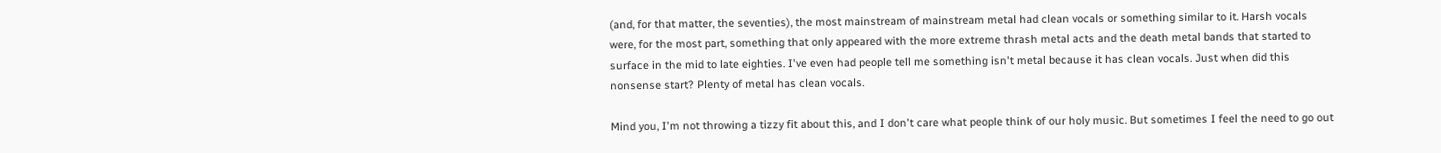(and, for that matter, the seventies), the most mainstream of mainstream metal had clean vocals or something similar to it. Harsh vocals were, for the most part, something that only appeared with the more extreme thrash metal acts and the death metal bands that started to surface in the mid to late eighties. I've even had people tell me something isn't metal because it has clean vocals. Just when did this nonsense start? Plenty of metal has clean vocals.

Mind you, I'm not throwing a tizzy fit about this, and I don't care what people think of our holy music. But sometimes I feel the need to go out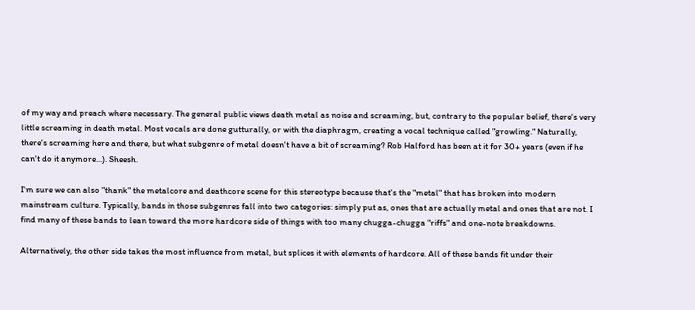of my way and preach where necessary. The general public views death metal as noise and screaming, but, contrary to the popular belief, there's very little screaming in death metal. Most vocals are done gutturally, or with the diaphragm, creating a vocal technique called "growling." Naturally, there's screaming here and there, but what subgenre of metal doesn't have a bit of screaming? Rob Halford has been at it for 30+ years (even if he can't do it anymore...). Sheesh.

I'm sure we can also "thank" the metalcore and deathcore scene for this stereotype because that's the "metal" that has broken into modern mainstream culture. Typically, bands in those subgenres fall into two categories: simply put as, ones that are actually metal and ones that are not. I find many of these bands to lean toward the more hardcore side of things with too many chugga-chugga "riffs" and one-note breakdowns.

Alternatively, the other side takes the most influence from metal, but splices it with elements of hardcore. All of these bands fit under their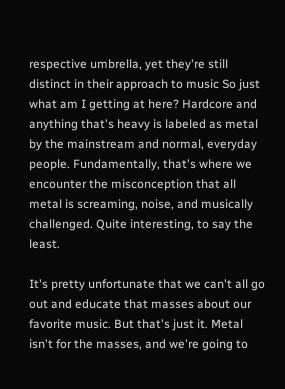respective umbrella, yet they're still distinct in their approach to music So just what am I getting at here? Hardcore and anything that's heavy is labeled as metal by the mainstream and normal, everyday people. Fundamentally, that's where we encounter the misconception that all metal is screaming, noise, and musically challenged. Quite interesting, to say the least.

It's pretty unfortunate that we can't all go out and educate that masses about our favorite music. But that's just it. Metal isn't for the masses, and we're going to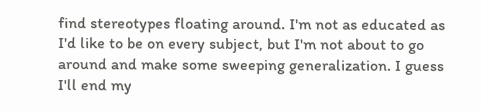find stereotypes floating around. I'm not as educated as I'd like to be on every subject, but I'm not about to go around and make some sweeping generalization. I guess I'll end my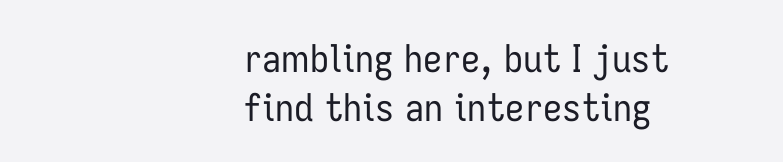rambling here, but I just find this an interesting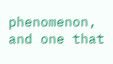phenomenon, and one that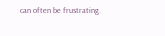can often be frustrating.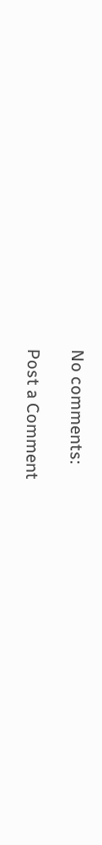No comments:

Post a Comment